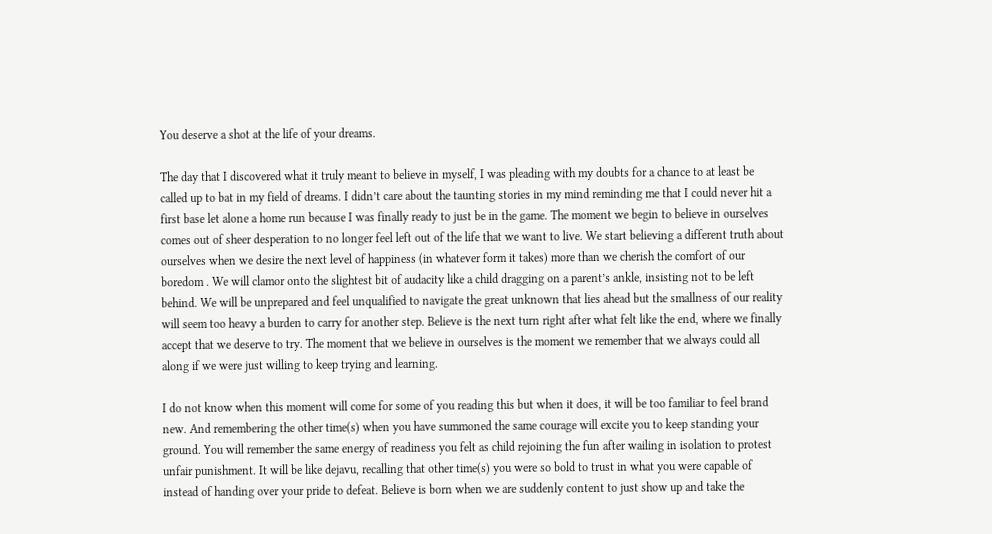You deserve a shot at the life of your dreams.

The day that I discovered what it truly meant to believe in myself, I was pleading with my doubts for a chance to at least be called up to bat in my field of dreams. I didn’t care about the taunting stories in my mind reminding me that I could never hit a first base let alone a home run because I was finally ready to just be in the game. The moment we begin to believe in ourselves comes out of sheer desperation to no longer feel left out of the life that we want to live. We start believing a different truth about ourselves when we desire the next level of happiness (in whatever form it takes) more than we cherish the comfort of our boredom . We will clamor onto the slightest bit of audacity like a child dragging on a parent’s ankle, insisting not to be left behind. We will be unprepared and feel unqualified to navigate the great unknown that lies ahead but the smallness of our reality will seem too heavy a burden to carry for another step. Believe is the next turn right after what felt like the end, where we finally accept that we deserve to try. The moment that we believe in ourselves is the moment we remember that we always could all along if we were just willing to keep trying and learning.

I do not know when this moment will come for some of you reading this but when it does, it will be too familiar to feel brand new. And remembering the other time(s) when you have summoned the same courage will excite you to keep standing your ground. You will remember the same energy of readiness you felt as child rejoining the fun after wailing in isolation to protest unfair punishment. It will be like dejavu, recalling that other time(s) you were so bold to trust in what you were capable of instead of handing over your pride to defeat. Believe is born when we are suddenly content to just show up and take the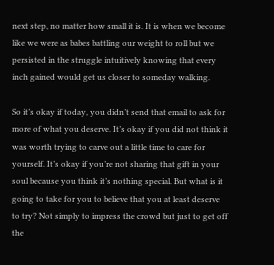next step, no matter how small it is. It is when we become like we were as babes battling our weight to roll but we persisted in the struggle intuitively knowing that every inch gained would get us closer to someday walking.

So it’s okay if today, you didn’t send that email to ask for more of what you deserve. It’s okay if you did not think it was worth trying to carve out a little time to care for yourself. It’s okay if you’re not sharing that gift in your soul because you think it’s nothing special. But what is it going to take for you to believe that you at least deserve to try? Not simply to impress the crowd but just to get off the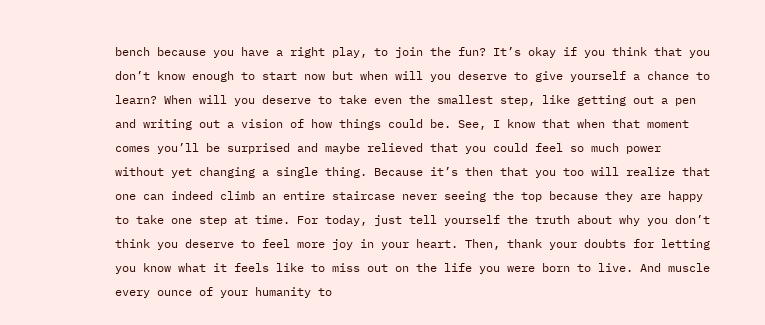bench because you have a right play, to join the fun? It’s okay if you think that you don’t know enough to start now but when will you deserve to give yourself a chance to learn? When will you deserve to take even the smallest step, like getting out a pen and writing out a vision of how things could be. See, I know that when that moment comes you’ll be surprised and maybe relieved that you could feel so much power without yet changing a single thing. Because it’s then that you too will realize that one can indeed climb an entire staircase never seeing the top because they are happy to take one step at time. For today, just tell yourself the truth about why you don’t think you deserve to feel more joy in your heart. Then, thank your doubts for letting you know what it feels like to miss out on the life you were born to live. And muscle every ounce of your humanity to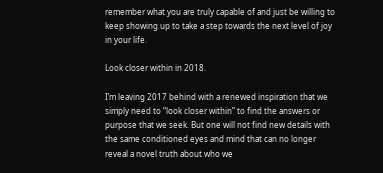remember what you are truly capable of and just be willing to keep showing up to take a step towards the next level of joy in your life.

Look closer within in 2018.

I’m leaving 2017 behind with a renewed inspiration that we simply need to “look closer within” to find the answers or purpose that we seek. But one will not find new details with the same conditioned eyes and mind that can no longer reveal a novel truth about who we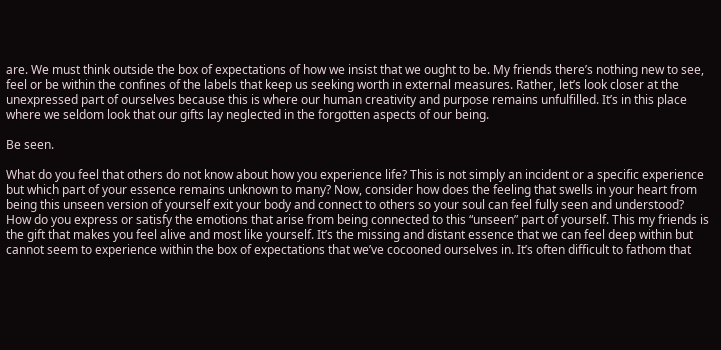are. We must think outside the box of expectations of how we insist that we ought to be. My friends there’s nothing new to see, feel or be within the confines of the labels that keep us seeking worth in external measures. Rather, let’s look closer at the unexpressed part of ourselves because this is where our human creativity and purpose remains unfulfilled. It’s in this place where we seldom look that our gifts lay neglected in the forgotten aspects of our being.

Be seen.

What do you feel that others do not know about how you experience life? This is not simply an incident or a specific experience but which part of your essence remains unknown to many? Now, consider how does the feeling that swells in your heart from being this unseen version of yourself exit your body and connect to others so your soul can feel fully seen and understood? How do you express or satisfy the emotions that arise from being connected to this “unseen” part of yourself. This my friends is the gift that makes you feel alive and most like yourself. It’s the missing and distant essence that we can feel deep within but cannot seem to experience within the box of expectations that we’ve cocooned ourselves in. It’s often difficult to fathom that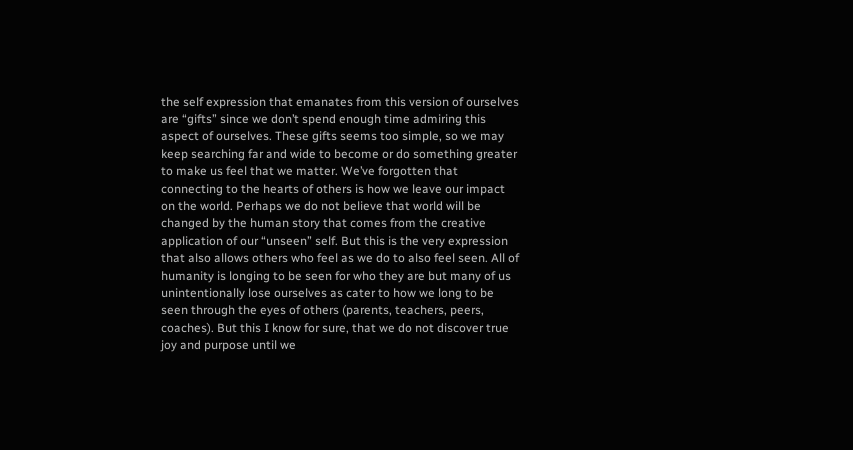the self expression that emanates from this version of ourselves are “gifts” since we don’t spend enough time admiring this aspect of ourselves. These gifts seems too simple, so we may keep searching far and wide to become or do something greater to make us feel that we matter. We’ve forgotten that connecting to the hearts of others is how we leave our impact on the world. Perhaps we do not believe that world will be changed by the human story that comes from the creative application of our “unseen” self. But this is the very expression that also allows others who feel as we do to also feel seen. All of humanity is longing to be seen for who they are but many of us unintentionally lose ourselves as cater to how we long to be seen through the eyes of others (parents, teachers, peers, coaches). But this I know for sure, that we do not discover true joy and purpose until we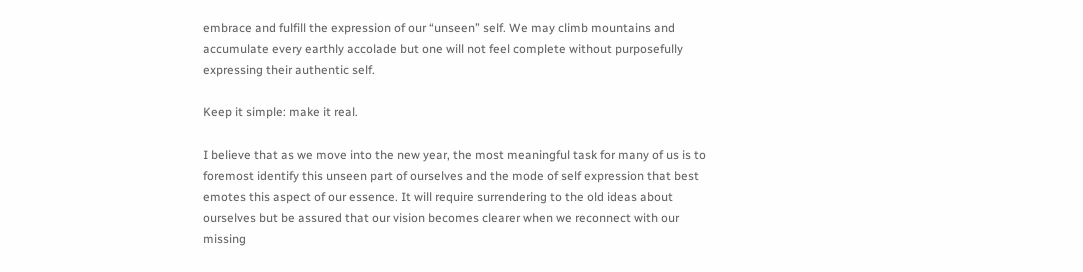embrace and fulfill the expression of our “unseen” self. We may climb mountains and accumulate every earthly accolade but one will not feel complete without purposefully expressing their authentic self.

Keep it simple: make it real.

I believe that as we move into the new year, the most meaningful task for many of us is to foremost identify this unseen part of ourselves and the mode of self expression that best emotes this aspect of our essence. It will require surrendering to the old ideas about ourselves but be assured that our vision becomes clearer when we reconnect with our missing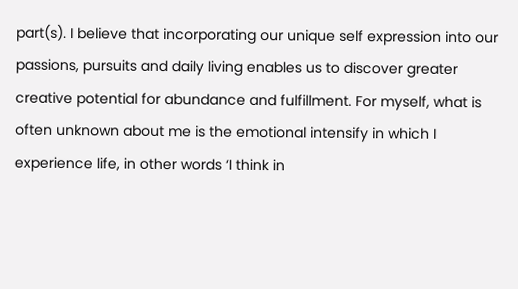part(s). I believe that incorporating our unique self expression into our passions, pursuits and daily living enables us to discover greater creative potential for abundance and fulfillment. For myself, what is often unknown about me is the emotional intensify in which I experience life, in other words ‘I think in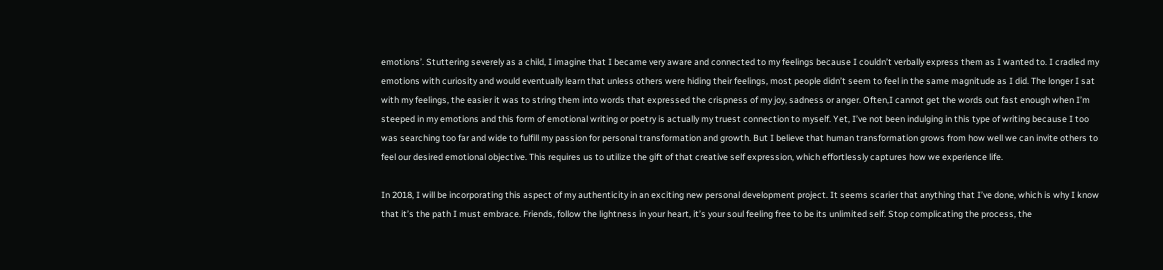emotions’. Stuttering severely as a child, I imagine that I became very aware and connected to my feelings because I couldn’t verbally express them as I wanted to. I cradled my emotions with curiosity and would eventually learn that unless others were hiding their feelings, most people didn’t seem to feel in the same magnitude as I did. The longer I sat with my feelings, the easier it was to string them into words that expressed the crispness of my joy, sadness or anger. Often,I cannot get the words out fast enough when I’m steeped in my emotions and this form of emotional writing or poetry is actually my truest connection to myself. Yet, I’ve not been indulging in this type of writing because I too was searching too far and wide to fulfill my passion for personal transformation and growth. But I believe that human transformation grows from how well we can invite others to feel our desired emotional objective. This requires us to utilize the gift of that creative self expression, which effortlessly captures how we experience life.

In 2018, I will be incorporating this aspect of my authenticity in an exciting new personal development project. It seems scarier that anything that I’ve done, which is why I know that it’s the path I must embrace. Friends, follow the lightness in your heart, it’s your soul feeling free to be its unlimited self. Stop complicating the process, the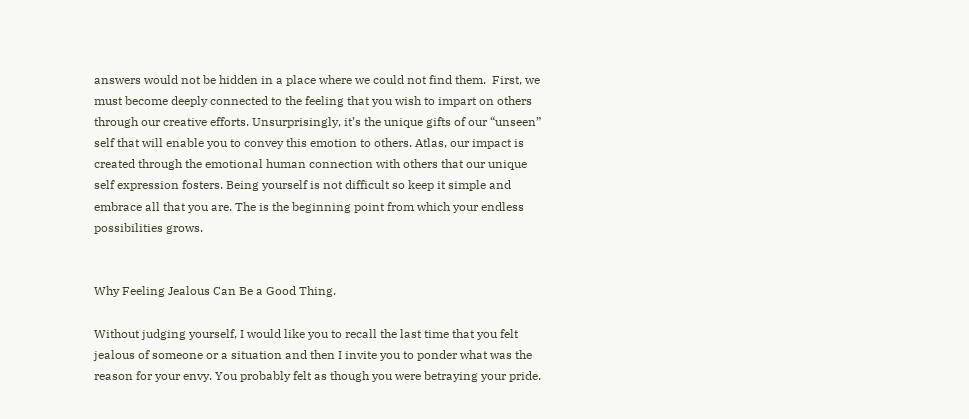answers would not be hidden in a place where we could not find them.  First, we must become deeply connected to the feeling that you wish to impart on others through our creative efforts. Unsurprisingly, it’s the unique gifts of our “unseen” self that will enable you to convey this emotion to others. Atlas, our impact is created through the emotional human connection with others that our unique self expression fosters. Being yourself is not difficult so keep it simple and embrace all that you are. The is the beginning point from which your endless possibilities grows.


Why Feeling Jealous Can Be a Good Thing.

Without judging yourself, I would like you to recall the last time that you felt jealous of someone or a situation and then I invite you to ponder what was the reason for your envy. You probably felt as though you were betraying your pride.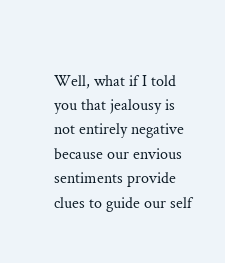Well, what if I told you that jealousy is not entirely negative because our envious sentiments provide clues to guide our self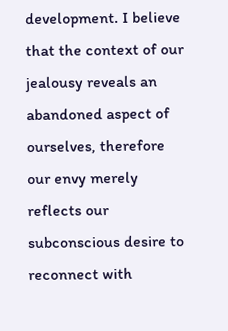development. I believe that the context of our jealousy reveals an abandoned aspect of ourselves, therefore our envy merely reflects our subconscious desire to reconnect with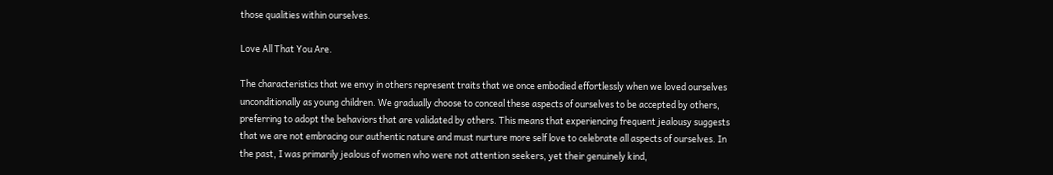those qualities within ourselves.

Love All That You Are.

The characteristics that we envy in others represent traits that we once embodied effortlessly when we loved ourselves unconditionally as young children. We gradually choose to conceal these aspects of ourselves to be accepted by others, preferring to adopt the behaviors that are validated by others. This means that experiencing frequent jealousy suggests that we are not embracing our authentic nature and must nurture more self love to celebrate all aspects of ourselves. In the past, I was primarily jealous of women who were not attention seekers, yet their genuinely kind,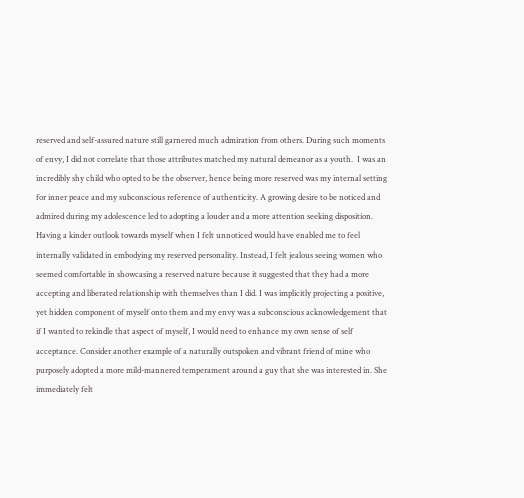reserved and self-assured nature still garnered much admiration from others. During such moments of envy, I did not correlate that those attributes matched my natural demeanor as a youth.  I was an incredibly shy child who opted to be the observer, hence being more reserved was my internal setting for inner peace and my subconscious reference of authenticity. A growing desire to be noticed and admired during my adolescence led to adopting a louder and a more attention seeking disposition. Having a kinder outlook towards myself when I felt unnoticed would have enabled me to feel internally validated in embodying my reserved personality. Instead, I felt jealous seeing women who seemed comfortable in showcasing a reserved nature because it suggested that they had a more accepting and liberated relationship with themselves than I did. I was implicitly projecting a positive, yet hidden component of myself onto them and my envy was a subconscious acknowledgement that if I wanted to rekindle that aspect of myself, I would need to enhance my own sense of self acceptance. Consider another example of a naturally outspoken and vibrant friend of mine who purposely adopted a more mild-mannered temperament around a guy that she was interested in. She immediately felt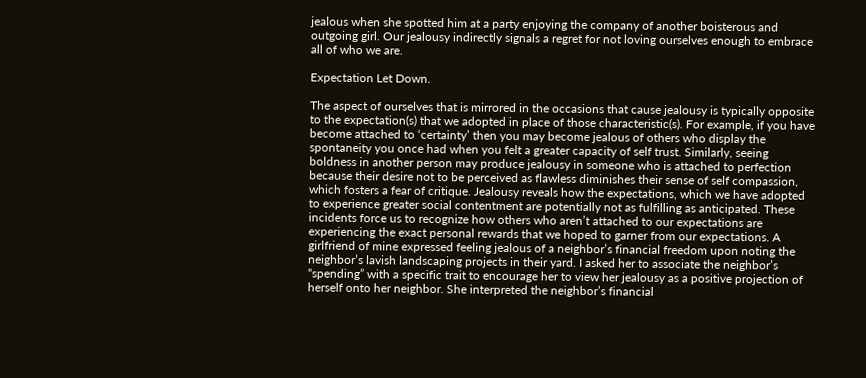jealous when she spotted him at a party enjoying the company of another boisterous and outgoing girl. Our jealousy indirectly signals a regret for not loving ourselves enough to embrace all of who we are.

Expectation Let Down.

The aspect of ourselves that is mirrored in the occasions that cause jealousy is typically opposite to the expectation(s) that we adopted in place of those characteristic(s). For example, if you have become attached to ‘certainty’ then you may become jealous of others who display the spontaneity you once had when you felt a greater capacity of self trust. Similarly, seeing boldness in another person may produce jealousy in someone who is attached to perfection because their desire not to be perceived as flawless diminishes their sense of self compassion, which fosters a fear of critique. Jealousy reveals how the expectations, which we have adopted to experience greater social contentment are potentially not as fulfilling as anticipated. These incidents force us to recognize how others who aren’t attached to our expectations are experiencing the exact personal rewards that we hoped to garner from our expectations. A girlfriend of mine expressed feeling jealous of a neighbor’s financial freedom upon noting the neighbor’s lavish landscaping projects in their yard. I asked her to associate the neighbor’s “spending” with a specific trait to encourage her to view her jealousy as a positive projection of herself onto her neighbor. She interpreted the neighbor’s financial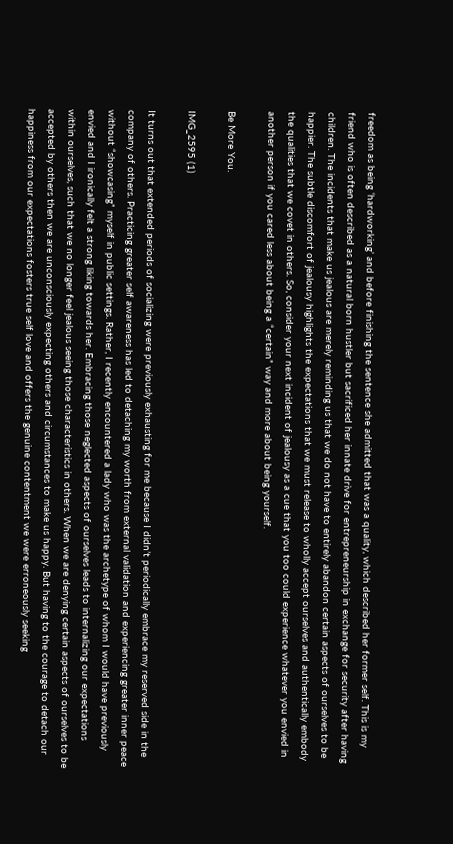freedom as being ‘hardworking’ and before finishing the sentence she admitted that was a quality, which described her former self. This is my friend who is often described as a natural born hustler but sacrificed her innate drive for entrepreneurship in exchange for security after having children. The incidents that make us jealous are merely reminding us that we do not have to entirely abandon certain aspects of ourselves to be happier. The subtle discomfort of jealousy highlights the expectations that we must release to wholly accept ourselves and authentically embody the qualities that we covet in others. So, consider your next incident of jealousy as a cue that you too could experience whatever you envied in another person if you cared less about being a “certain” way and more about being yourself.

Be More You.

IMG_2595 (1)

It turns out that extended periods of socializing were previously exhausting for me because I didn’t periodically embrace my reserved side in the company of others. Practicing greater self awareness has led to detaching my worth from external validation and experiencing greater inner peace without “showcasing” myself in public settings. Rather, I recently encountered a lady who was the archetype of whom I would have previously envied and I ironically felt a strong liking towards her. Embracing those neglected aspects of ourselves leads to internalizing our expectations within ourselves, such that we no longer feel jealous seeing those characteristics in others. When we are denying certain aspects of ourselves to be accepted by others then we are unconsciously expecting others and circumstances to make us happy. But having to the courage to detach our happiness from our expectations fosters true self love and offers the genuine contentment we were erroneously seeking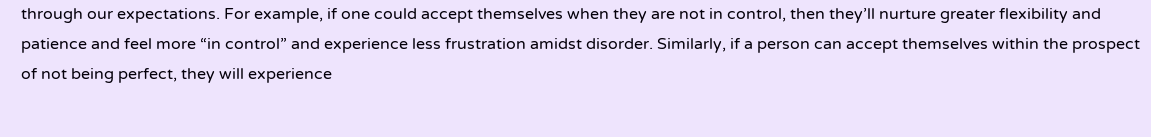through our expectations. For example, if one could accept themselves when they are not in control, then they’ll nurture greater flexibility and patience and feel more “in control” and experience less frustration amidst disorder. Similarly, if a person can accept themselves within the prospect of not being perfect, they will experience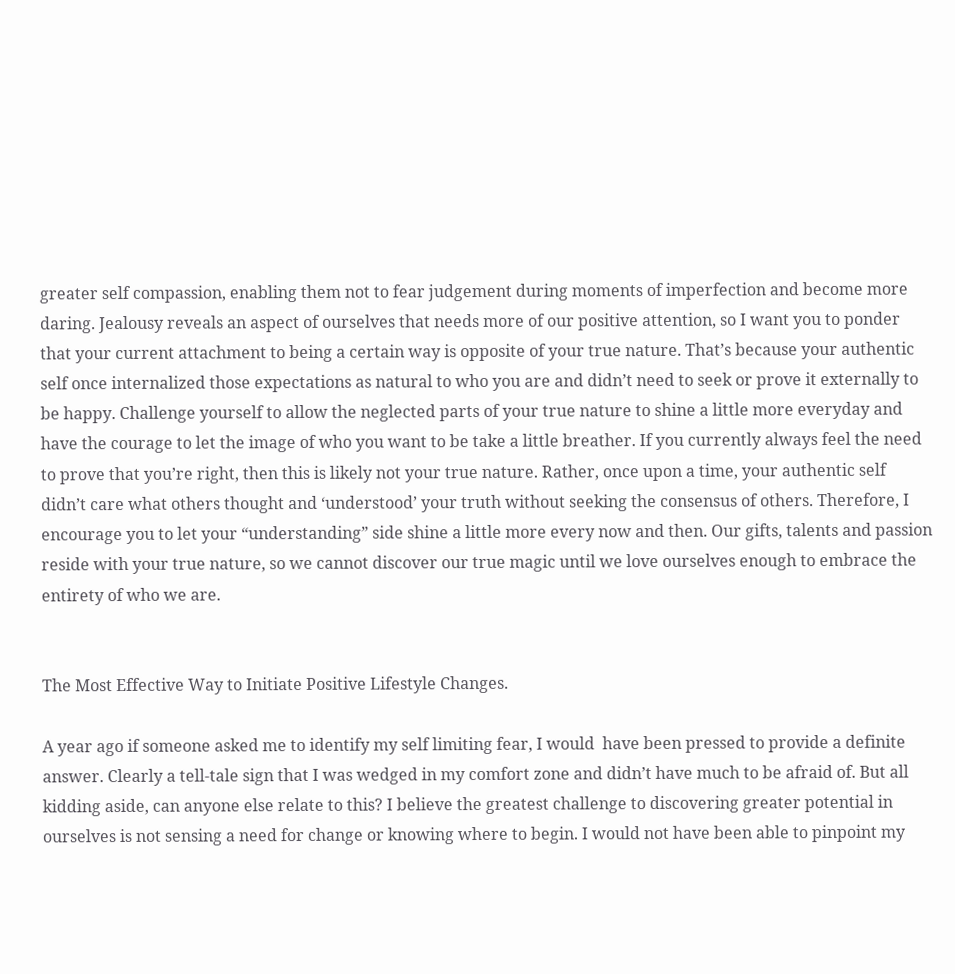greater self compassion, enabling them not to fear judgement during moments of imperfection and become more daring. Jealousy reveals an aspect of ourselves that needs more of our positive attention, so I want you to ponder that your current attachment to being a certain way is opposite of your true nature. That’s because your authentic self once internalized those expectations as natural to who you are and didn’t need to seek or prove it externally to be happy. Challenge yourself to allow the neglected parts of your true nature to shine a little more everyday and have the courage to let the image of who you want to be take a little breather. If you currently always feel the need to prove that you’re right, then this is likely not your true nature. Rather, once upon a time, your authentic self didn’t care what others thought and ‘understood’ your truth without seeking the consensus of others. Therefore, I encourage you to let your “understanding” side shine a little more every now and then. Our gifts, talents and passion reside with your true nature, so we cannot discover our true magic until we love ourselves enough to embrace the entirety of who we are.


The Most Effective Way to Initiate Positive Lifestyle Changes.

A year ago if someone asked me to identify my self limiting fear, I would  have been pressed to provide a definite answer. Clearly a tell-tale sign that I was wedged in my comfort zone and didn’t have much to be afraid of. But all kidding aside, can anyone else relate to this? I believe the greatest challenge to discovering greater potential in ourselves is not sensing a need for change or knowing where to begin. I would not have been able to pinpoint my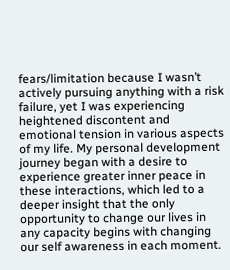fears/limitation because I wasn’t actively pursuing anything with a risk failure, yet I was experiencing heightened discontent and emotional tension in various aspects of my life. My personal development journey began with a desire to experience greater inner peace in these interactions, which led to a deeper insight that the only opportunity to change our lives in any capacity begins with changing our self awareness in each moment.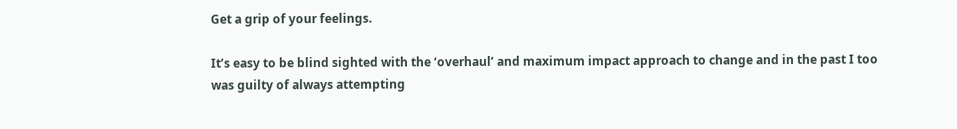Get a grip of your feelings.

It’s easy to be blind sighted with the ‘overhaul’ and maximum impact approach to change and in the past I too was guilty of always attempting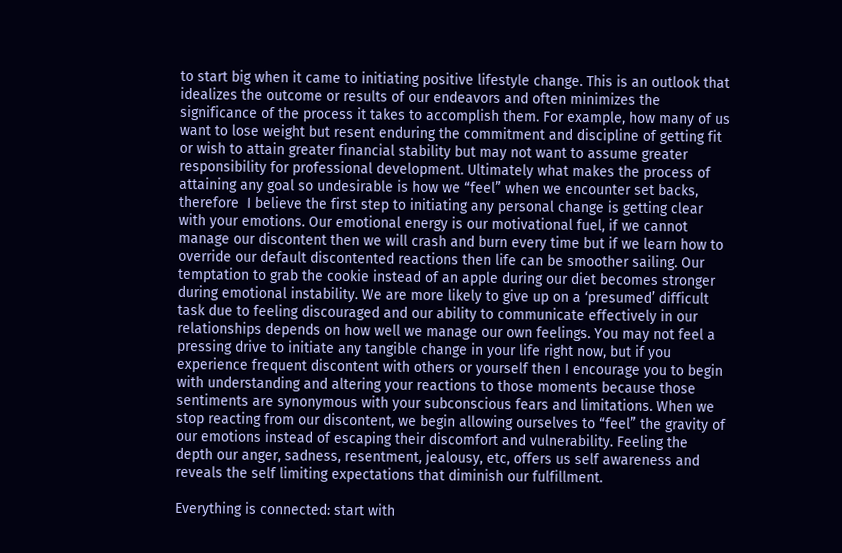to start big when it came to initiating positive lifestyle change. This is an outlook that idealizes the outcome or results of our endeavors and often minimizes the significance of the process it takes to accomplish them. For example, how many of us want to lose weight but resent enduring the commitment and discipline of getting fit or wish to attain greater financial stability but may not want to assume greater responsibility for professional development. Ultimately what makes the process of attaining any goal so undesirable is how we “feel” when we encounter set backs, therefore  I believe the first step to initiating any personal change is getting clear with your emotions. Our emotional energy is our motivational fuel, if we cannot manage our discontent then we will crash and burn every time but if we learn how to override our default discontented reactions then life can be smoother sailing. Our temptation to grab the cookie instead of an apple during our diet becomes stronger during emotional instability. We are more likely to give up on a ‘presumed’ difficult task due to feeling discouraged and our ability to communicate effectively in our relationships depends on how well we manage our own feelings. You may not feel a pressing drive to initiate any tangible change in your life right now, but if you experience frequent discontent with others or yourself then I encourage you to begin with understanding and altering your reactions to those moments because those sentiments are synonymous with your subconscious fears and limitations. When we stop reacting from our discontent, we begin allowing ourselves to “feel” the gravity of our emotions instead of escaping their discomfort and vulnerability. Feeling the depth our anger, sadness, resentment, jealousy, etc, offers us self awareness and reveals the self limiting expectations that diminish our fulfillment.

Everything is connected: start with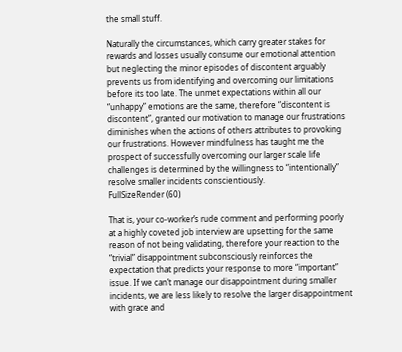the small stuff.

Naturally the circumstances, which carry greater stakes for rewards and losses usually consume our emotional attention but neglecting the minor episodes of discontent arguably prevents us from identifying and overcoming our limitations before its too late. The unmet expectations within all our “unhappy” emotions are the same, therefore “discontent is discontent”, granted our motivation to manage our frustrations diminishes when the actions of others attributes to provoking our frustrations. However mindfulness has taught me the prospect of successfully overcoming our larger scale life challenges is determined by the willingness to “intentionally” resolve smaller incidents conscientiously.
FullSizeRender (60)

That is, your co-worker’s rude comment and performing poorly at a highly coveted job interview are upsetting for the same reason of not being validating, therefore your reaction to the “trivial” disappointment subconsciously reinforces the expectation that predicts your response to more “important” issue. If we can’t manage our disappointment during smaller incidents, we are less likely to resolve the larger disappointment with grace and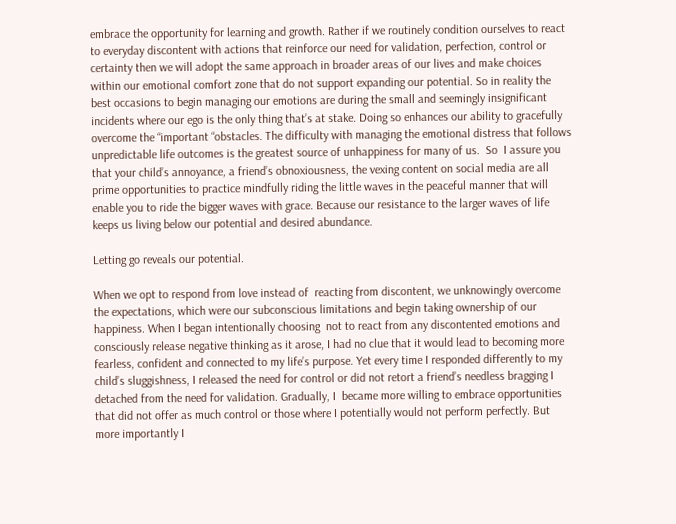embrace the opportunity for learning and growth. Rather if we routinely condition ourselves to react to everyday discontent with actions that reinforce our need for validation, perfection, control or certainty then we will adopt the same approach in broader areas of our lives and make choices within our emotional comfort zone that do not support expanding our potential. So in reality the best occasions to begin managing our emotions are during the small and seemingly insignificant incidents where our ego is the only thing that’s at stake. Doing so enhances our ability to gracefully overcome the “important “obstacles. The difficulty with managing the emotional distress that follows unpredictable life outcomes is the greatest source of unhappiness for many of us.  So  I assure you that your child’s annoyance, a friend’s obnoxiousness, the vexing content on social media are all prime opportunities to practice mindfully riding the little waves in the peaceful manner that will enable you to ride the bigger waves with grace. Because our resistance to the larger waves of life keeps us living below our potential and desired abundance.

Letting go reveals our potential.

When we opt to respond from love instead of  reacting from discontent, we unknowingly overcome the expectations, which were our subconscious limitations and begin taking ownership of our happiness. When I began intentionally choosing  not to react from any discontented emotions and consciously release negative thinking as it arose, I had no clue that it would lead to becoming more fearless, confident and connected to my life’s purpose. Yet every time I responded differently to my child’s sluggishness, I released the need for control or did not retort a friend’s needless bragging I detached from the need for validation. Gradually, I  became more willing to embrace opportunities that did not offer as much control or those where I potentially would not perform perfectly. But more importantly I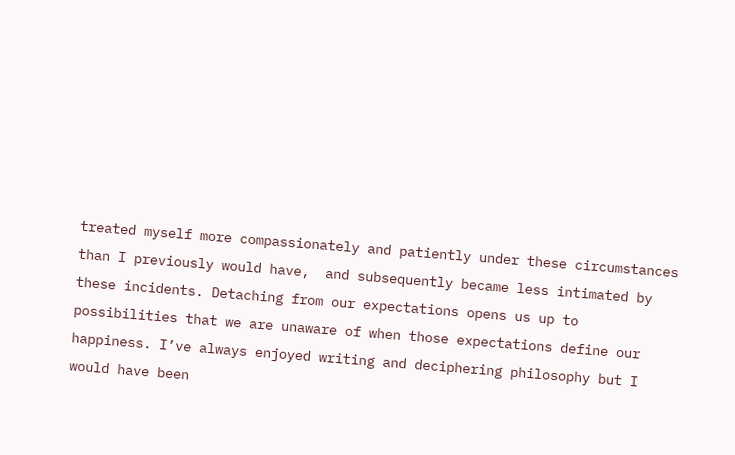treated myself more compassionately and patiently under these circumstances than I previously would have,  and subsequently became less intimated by these incidents. Detaching from our expectations opens us up to possibilities that we are unaware of when those expectations define our happiness. I’ve always enjoyed writing and deciphering philosophy but I would have been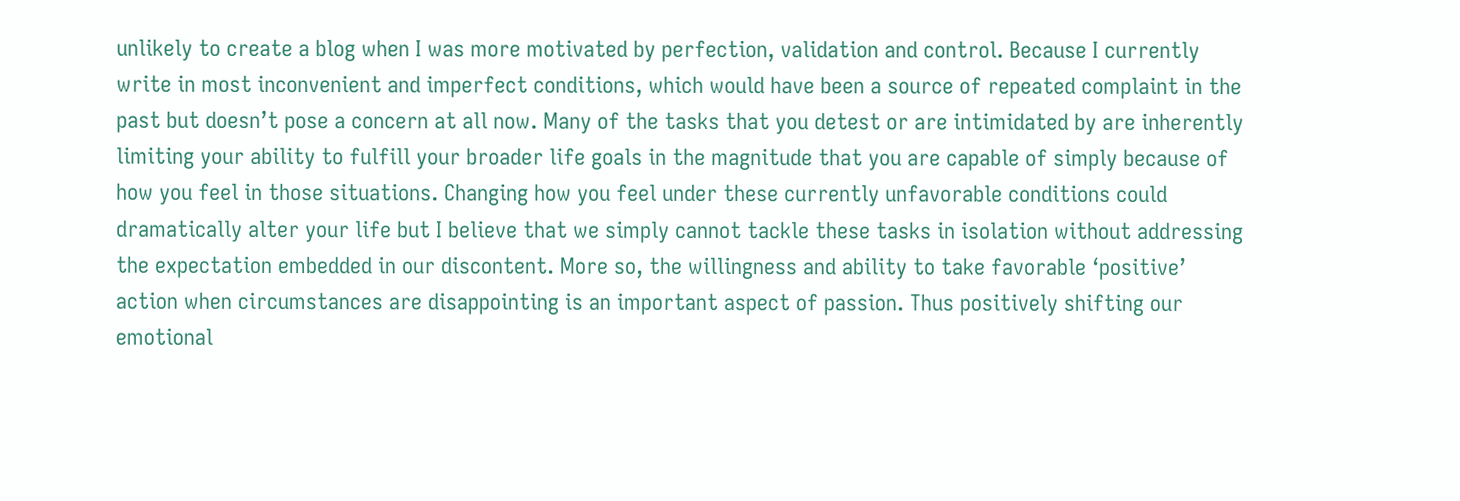unlikely to create a blog when I was more motivated by perfection, validation and control. Because I currently write in most inconvenient and imperfect conditions, which would have been a source of repeated complaint in the past but doesn’t pose a concern at all now. Many of the tasks that you detest or are intimidated by are inherently limiting your ability to fulfill your broader life goals in the magnitude that you are capable of simply because of how you feel in those situations. Changing how you feel under these currently unfavorable conditions could dramatically alter your life but I believe that we simply cannot tackle these tasks in isolation without addressing the expectation embedded in our discontent. More so, the willingness and ability to take favorable ‘positive’ action when circumstances are disappointing is an important aspect of passion. Thus positively shifting our emotional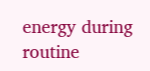energy during routine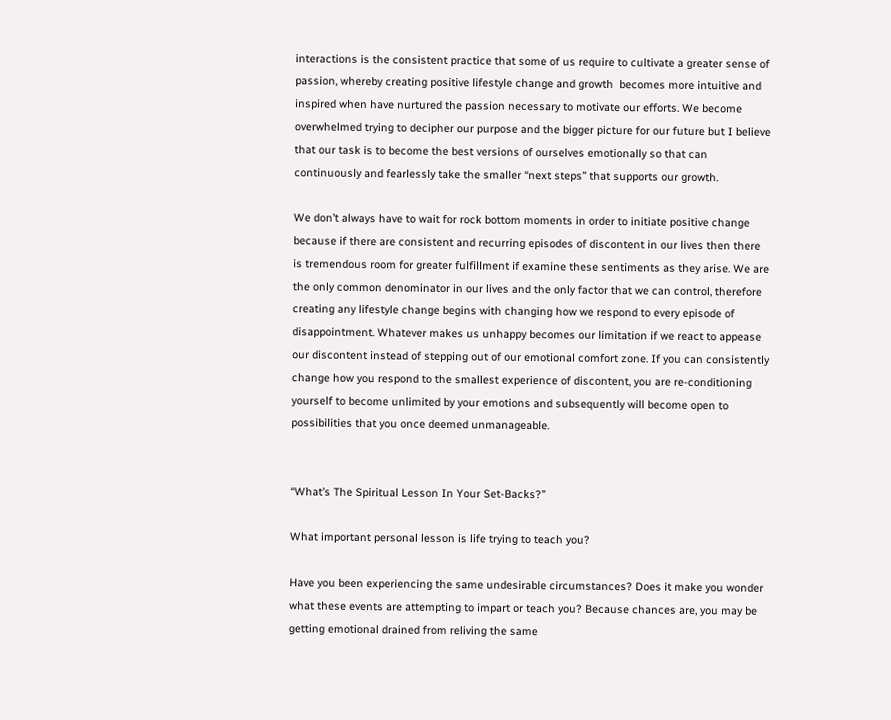interactions is the consistent practice that some of us require to cultivate a greater sense of passion, whereby creating positive lifestyle change and growth  becomes more intuitive and inspired when have nurtured the passion necessary to motivate our efforts. We become overwhelmed trying to decipher our purpose and the bigger picture for our future but I believe that our task is to become the best versions of ourselves emotionally so that can continuously and fearlessly take the smaller “next steps” that supports our growth.

We don’t always have to wait for rock bottom moments in order to initiate positive change because if there are consistent and recurring episodes of discontent in our lives then there is tremendous room for greater fulfillment if examine these sentiments as they arise. We are the only common denominator in our lives and the only factor that we can control, therefore creating any lifestyle change begins with changing how we respond to every episode of disappointment. Whatever makes us unhappy becomes our limitation if we react to appease our discontent instead of stepping out of our emotional comfort zone. If you can consistently change how you respond to the smallest experience of discontent, you are re-conditioning yourself to become unlimited by your emotions and subsequently will become open to possibilities that you once deemed unmanageable.


“What’s The Spiritual Lesson In Your Set-Backs?”

What important personal lesson is life trying to teach you?

Have you been experiencing the same undesirable circumstances? Does it make you wonder what these events are attempting to impart or teach you? Because chances are, you may be getting emotional drained from reliving the same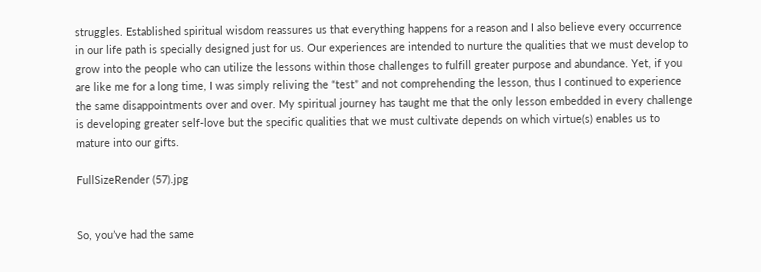struggles. Established spiritual wisdom reassures us that everything happens for a reason and I also believe every occurrence in our life path is specially designed just for us. Our experiences are intended to nurture the qualities that we must develop to grow into the people who can utilize the lessons within those challenges to fulfill greater purpose and abundance. Yet, if you are like me for a long time, I was simply reliving the “test” and not comprehending the lesson, thus I continued to experience the same disappointments over and over. My spiritual journey has taught me that the only lesson embedded in every challenge is developing greater self-love but the specific qualities that we must cultivate depends on which virtue(s) enables us to mature into our gifts.

FullSizeRender (57).jpg


So, you’ve had the same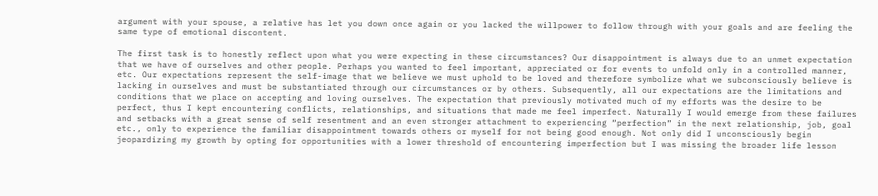argument with your spouse, a relative has let you down once again or you lacked the willpower to follow through with your goals and are feeling the same type of emotional discontent.

The first task is to honestly reflect upon what you were expecting in these circumstances? Our disappointment is always due to an unmet expectation that we have of ourselves and other people. Perhaps you wanted to feel important, appreciated or for events to unfold only in a controlled manner, etc. Our expectations represent the self-image that we believe we must uphold to be loved and therefore symbolize what we subconsciously believe is lacking in ourselves and must be substantiated through our circumstances or by others. Subsequently, all our expectations are the limitations and conditions that we place on accepting and loving ourselves. The expectation that previously motivated much of my efforts was the desire to be perfect, thus I kept encountering conflicts, relationships, and situations that made me feel imperfect. Naturally I would emerge from these failures and setbacks with a great sense of self resentment and an even stronger attachment to experiencing “perfection” in the next relationship, job, goal etc., only to experience the familiar disappointment towards others or myself for not being good enough. Not only did I unconsciously begin jeopardizing my growth by opting for opportunities with a lower threshold of encountering imperfection but I was missing the broader life lesson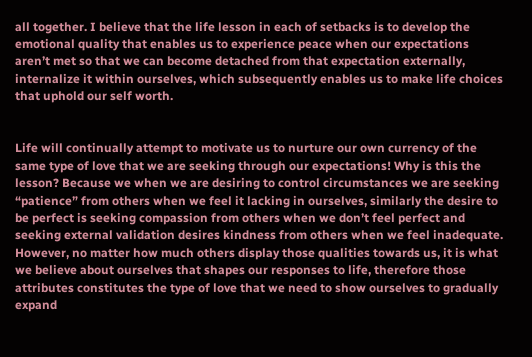all together. I believe that the life lesson in each of setbacks is to develop the emotional quality that enables us to experience peace when our expectations aren’t met so that we can become detached from that expectation externally, internalize it within ourselves, which subsequently enables us to make life choices that uphold our self worth.


Life will continually attempt to motivate us to nurture our own currency of the same type of love that we are seeking through our expectations! Why is this the lesson? Because we when we are desiring to control circumstances we are seeking “patience” from others when we feel it lacking in ourselves, similarly the desire to be perfect is seeking compassion from others when we don’t feel perfect and seeking external validation desires kindness from others when we feel inadequate. However, no matter how much others display those qualities towards us, it is what we believe about ourselves that shapes our responses to life, therefore those attributes constitutes the type of love that we need to show ourselves to gradually expand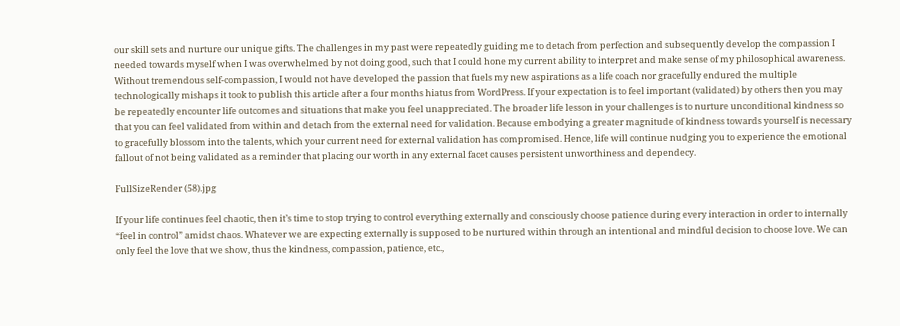our skill sets and nurture our unique gifts. The challenges in my past were repeatedly guiding me to detach from perfection and subsequently develop the compassion I needed towards myself when I was overwhelmed by not doing good, such that I could hone my current ability to interpret and make sense of my philosophical awareness. Without tremendous self-compassion, I would not have developed the passion that fuels my new aspirations as a life coach nor gracefully endured the multiple technologically mishaps it took to publish this article after a four months hiatus from WordPress. If your expectation is to feel important (validated) by others then you may be repeatedly encounter life outcomes and situations that make you feel unappreciated. The broader life lesson in your challenges is to nurture unconditional kindness so that you can feel validated from within and detach from the external need for validation. Because embodying a greater magnitude of kindness towards yourself is necessary to gracefully blossom into the talents, which your current need for external validation has compromised. Hence, life will continue nudging you to experience the emotional fallout of not being validated as a reminder that placing our worth in any external facet causes persistent unworthiness and dependecy.

FullSizeRender (58).jpg

If your life continues feel chaotic, then it’s time to stop trying to control everything externally and consciously choose patience during every interaction in order to internally “feel in control” amidst chaos. Whatever we are expecting externally is supposed to be nurtured within through an intentional and mindful decision to choose love. We can only feel the love that we show, thus the kindness, compassion, patience, etc.,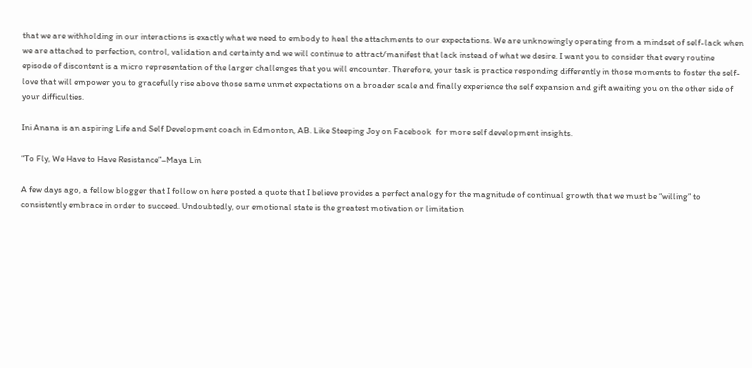that we are withholding in our interactions is exactly what we need to embody to heal the attachments to our expectations. We are unknowingly operating from a mindset of self-lack when we are attached to perfection, control, validation and certainty and we will continue to attract/manifest that lack instead of what we desire. I want you to consider that every routine episode of discontent is a micro representation of the larger challenges that you will encounter. Therefore, your task is practice responding differently in those moments to foster the self-love that will empower you to gracefully rise above those same unmet expectations on a broader scale and finally experience the self expansion and gift awaiting you on the other side of your difficulties.

Ini Anana is an aspiring Life and Self Development coach in Edmonton, AB. Like Steeping Joy on Facebook  for more self development insights.

“To Fly, We Have to Have Resistance”–Maya Lin

A few days ago, a fellow blogger that I follow on here posted a quote that I believe provides a perfect analogy for the magnitude of continual growth that we must be “willing” to consistently embrace in order to succeed. Undoubtedly, our emotional state is the greatest motivation or limitation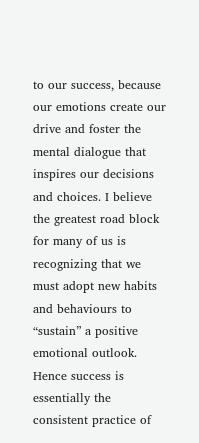to our success, because our emotions create our drive and foster the mental dialogue that inspires our decisions and choices. I believe the greatest road block for many of us is recognizing that we must adopt new habits and behaviours to “sustain” a positive emotional outlook. Hence success is essentially the consistent practice of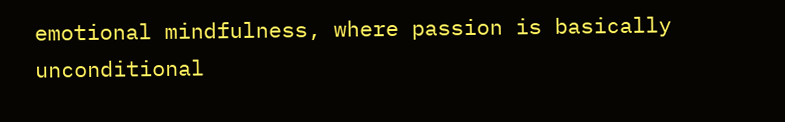emotional mindfulness, where passion is basically unconditional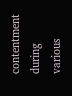contentment during various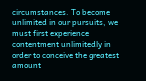circumstances. To become unlimited in our pursuits, we must first experience contentment unlimitedly in order to conceive the greatest amount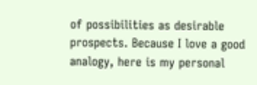of possibilities as desirable prospects. Because I love a good analogy, here is my personal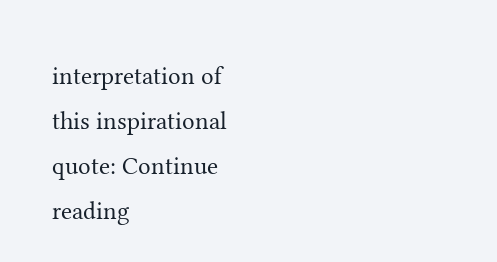interpretation of this inspirational quote: Continue reading